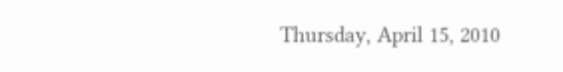Thursday, April 15, 2010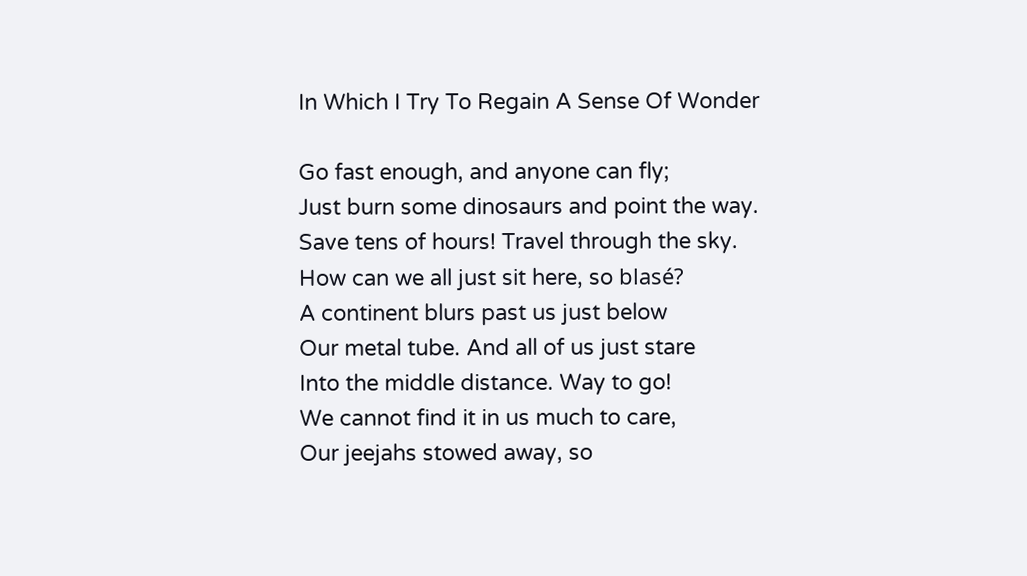In Which I Try To Regain A Sense Of Wonder

Go fast enough, and anyone can fly;
Just burn some dinosaurs and point the way.
Save tens of hours! Travel through the sky.
How can we all just sit here, so blasé?
A continent blurs past us just below
Our metal tube. And all of us just stare
Into the middle distance. Way to go!
We cannot find it in us much to care,
Our jeejahs stowed away, so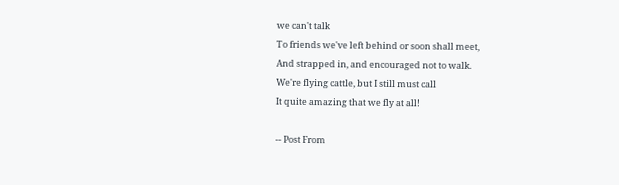we can't talk
To friends we've left behind or soon shall meet,
And strapped in, and encouraged not to walk.
We're flying cattle, but I still must call
It quite amazing that we fly at all!

-- Post From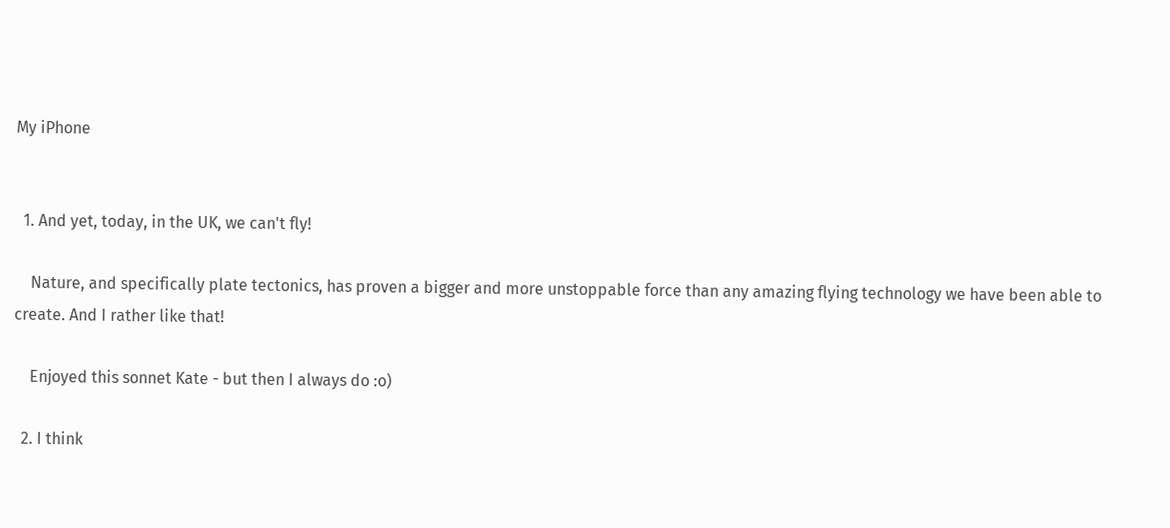My iPhone


  1. And yet, today, in the UK, we can't fly!

    Nature, and specifically plate tectonics, has proven a bigger and more unstoppable force than any amazing flying technology we have been able to create. And I rather like that!

    Enjoyed this sonnet Kate - but then I always do :o)

  2. I think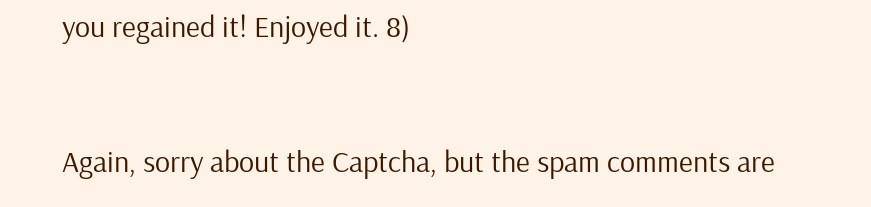you regained it! Enjoyed it. 8)


Again, sorry about the Captcha, but the spam comments are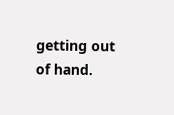getting out of hand.